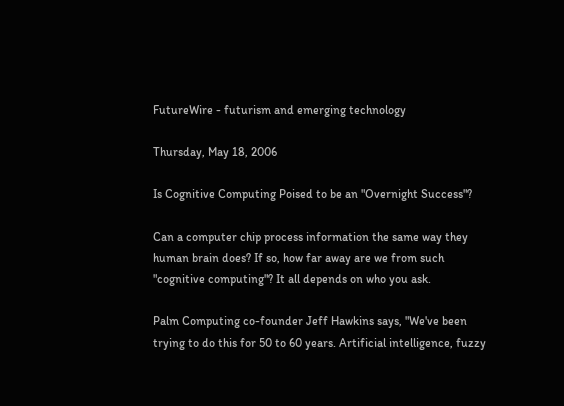FutureWire - futurism and emerging technology

Thursday, May 18, 2006

Is Cognitive Computing Poised to be an "Overnight Success"?

Can a computer chip process information the same way they human brain does? If so, how far away are we from such "cognitive computing"? It all depends on who you ask.

Palm Computing co-founder Jeff Hawkins says, "We've been trying to do this for 50 to 60 years. Artificial intelligence, fuzzy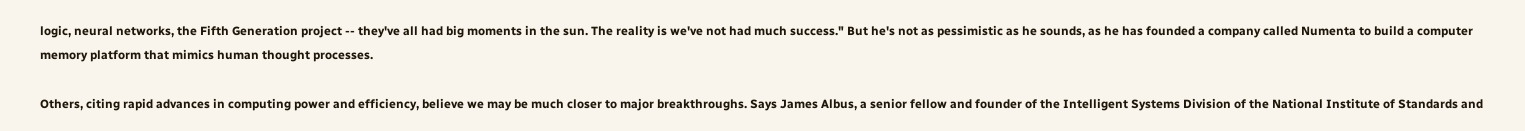logic, neural networks, the Fifth Generation project -- they've all had big moments in the sun. The reality is we've not had much success." But he's not as pessimistic as he sounds, as he has founded a company called Numenta to build a computer memory platform that mimics human thought processes.

Others, citing rapid advances in computing power and efficiency, believe we may be much closer to major breakthroughs. Says James Albus, a senior fellow and founder of the Intelligent Systems Division of the National Institute of Standards and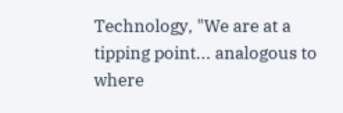Technology, "We are at a tipping point... analogous to where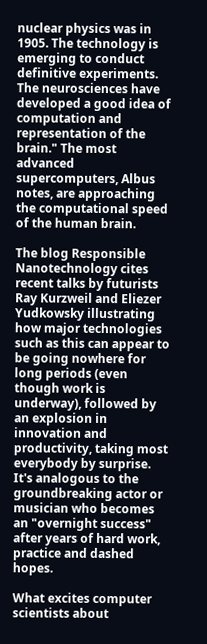nuclear physics was in 1905. The technology is emerging to conduct definitive experiments. The neurosciences have developed a good idea of computation and representation of the brain." The most advanced supercomputers, Albus notes, are approaching the computational speed of the human brain.

The blog Responsible Nanotechnology cites recent talks by futurists Ray Kurzweil and Eliezer Yudkowsky illustrating how major technologies such as this can appear to be going nowhere for long periods (even though work is underway), followed by an explosion in innovation and productivity, taking most everybody by surprise. It's analogous to the groundbreaking actor or musician who becomes an "overnight success" after years of hard work, practice and dashed hopes.

What excites computer scientists about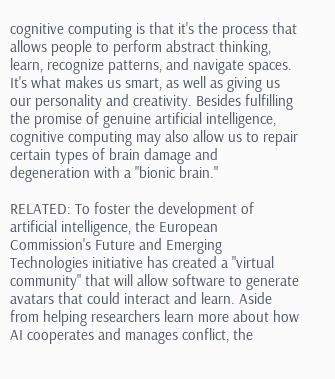cognitive computing is that it's the process that allows people to perform abstract thinking, learn, recognize patterns, and navigate spaces. It's what makes us smart, as well as giving us our personality and creativity. Besides fulfilling the promise of genuine artificial intelligence, cognitive computing may also allow us to repair certain types of brain damage and degeneration with a "bionic brain."

RELATED: To foster the development of artificial intelligence, the European Commission's Future and Emerging Technologies initiative has created a "virtual community" that will allow software to generate avatars that could interact and learn. Aside from helping researchers learn more about how AI cooperates and manages conflict, the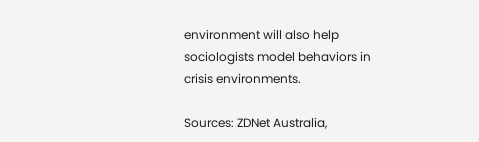environment will also help sociologists model behaviors in crisis environments.

Sources: ZDNet Australia,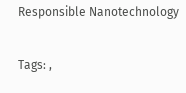Responsible Nanotechnology

Tags: ,